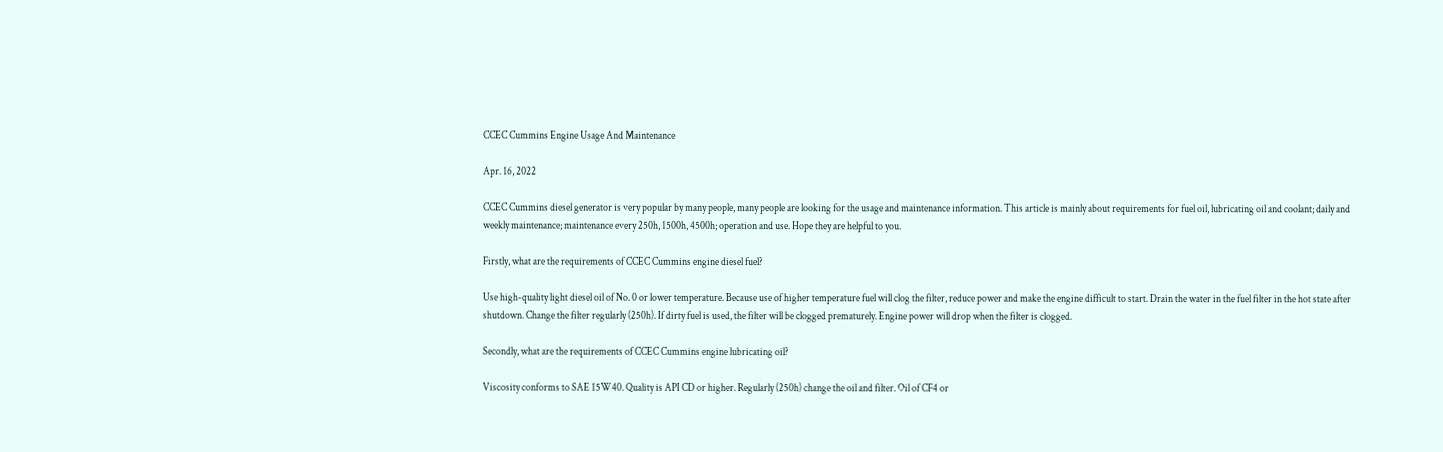CCEC Cummins Engine Usage And Maintenance

Apr. 16, 2022

CCEC Cummins diesel generator is very popular by many people, many people are looking for the usage and maintenance information. This article is mainly about requirements for fuel oil, lubricating oil and coolant; daily and weekly maintenance; maintenance every 250h, 1500h, 4500h; operation and use. Hope they are helpful to you.

Firstly, what are the requirements of CCEC Cummins engine diesel fuel?

Use high-quality light diesel oil of No. 0 or lower temperature. Because use of higher temperature fuel will clog the filter, reduce power and make the engine difficult to start. Drain the water in the fuel filter in the hot state after shutdown. Change the filter regularly (250h). If dirty fuel is used, the filter will be clogged prematurely. Engine power will drop when the filter is clogged.

Secondly, what are the requirements of CCEC Cummins engine lubricating oil?

Viscosity conforms to SAE 15W40. Quality is API CD or higher. Regularly (250h) change the oil and filter. Oil of CF4 or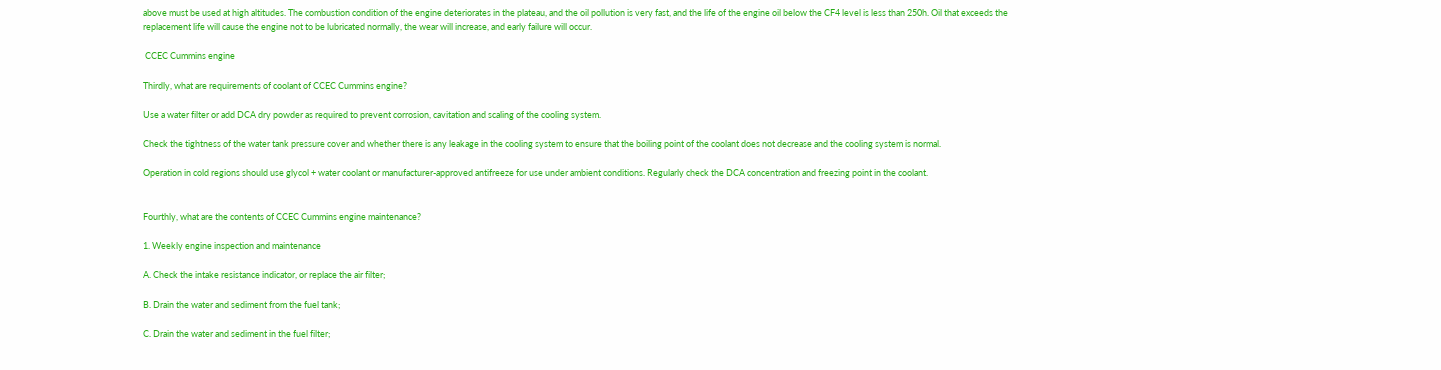above must be used at high altitudes. The combustion condition of the engine deteriorates in the plateau, and the oil pollution is very fast, and the life of the engine oil below the CF4 level is less than 250h. Oil that exceeds the replacement life will cause the engine not to be lubricated normally, the wear will increase, and early failure will occur.

 CCEC Cummins engine

Thirdly, what are requirements of coolant of CCEC Cummins engine?

Use a water filter or add DCA dry powder as required to prevent corrosion, cavitation and scaling of the cooling system.

Check the tightness of the water tank pressure cover and whether there is any leakage in the cooling system to ensure that the boiling point of the coolant does not decrease and the cooling system is normal.

Operation in cold regions should use glycol + water coolant or manufacturer-approved antifreeze for use under ambient conditions. Regularly check the DCA concentration and freezing point in the coolant.


Fourthly, what are the contents of CCEC Cummins engine maintenance?

1. Weekly engine inspection and maintenance

A. Check the intake resistance indicator, or replace the air filter;

B. Drain the water and sediment from the fuel tank;

C. Drain the water and sediment in the fuel filter;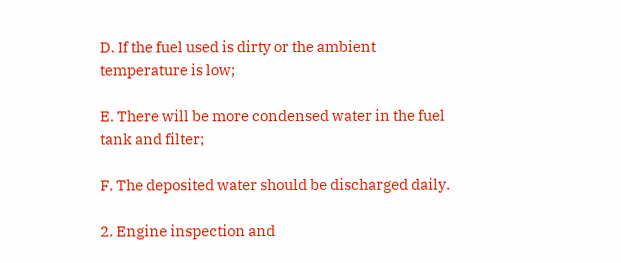D. If the fuel used is dirty or the ambient temperature is low;

E. There will be more condensed water in the fuel tank and filter;

F. The deposited water should be discharged daily.

2. Engine inspection and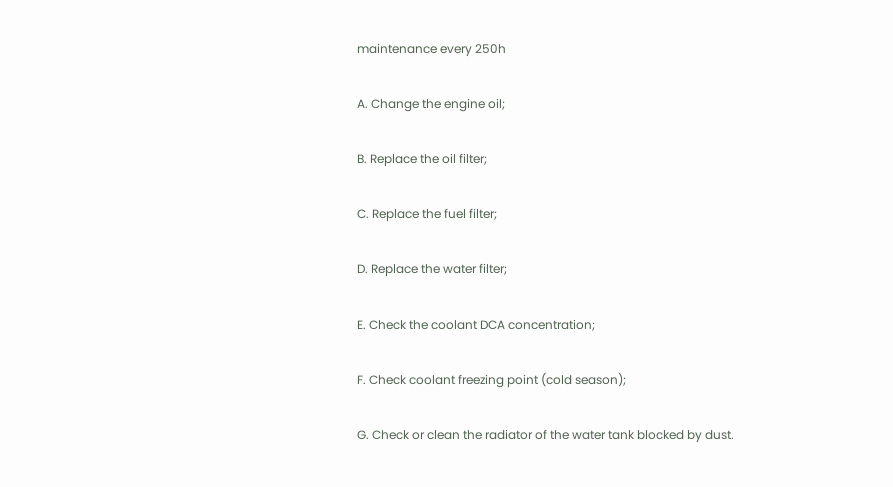maintenance every 250h

A. Change the engine oil;

B. Replace the oil filter;

C. Replace the fuel filter;

D. Replace the water filter;

E. Check the coolant DCA concentration;

F. Check coolant freezing point (cold season);

G. Check or clean the radiator of the water tank blocked by dust.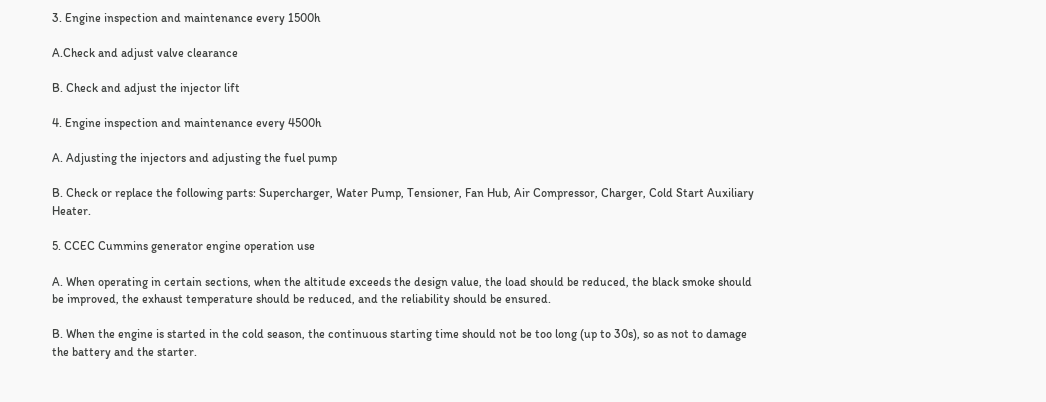3. Engine inspection and maintenance every 1500h

A.Check and adjust valve clearance

B. Check and adjust the injector lift

4. Engine inspection and maintenance every 4500h

A. Adjusting the injectors and adjusting the fuel pump

B. Check or replace the following parts: Supercharger, Water Pump, Tensioner, Fan Hub, Air Compressor, Charger, Cold Start Auxiliary Heater.

5. CCEC Cummins generator engine operation use

A. When operating in certain sections, when the altitude exceeds the design value, the load should be reduced, the black smoke should be improved, the exhaust temperature should be reduced, and the reliability should be ensured.

B. When the engine is started in the cold season, the continuous starting time should not be too long (up to 30s), so as not to damage the battery and the starter.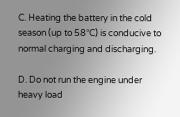C. Heating the battery in the cold season (up to 58°C) is conducive to normal charging and discharging.

D. Do not run the engine under heavy load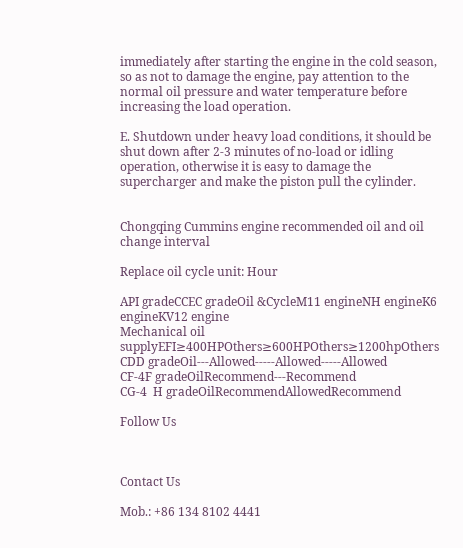immediately after starting the engine in the cold season, so as not to damage the engine, pay attention to the normal oil pressure and water temperature before increasing the load operation.

E. Shutdown under heavy load conditions, it should be shut down after 2-3 minutes of no-load or idling operation, otherwise it is easy to damage the supercharger and make the piston pull the cylinder.


Chongqing Cummins engine recommended oil and oil change interval

Replace oil cycle unit: Hour

API gradeCCEC gradeOil &CycleM11 engineNH engineK6 engineKV12 engine
Mechanical oil supplyEFI≥400HPOthers≥600HPOthers≥1200hpOthers
CDD gradeOil---Allowed-----Allowed-----Allowed
CF-4F gradeOilRecommend---Recommend
CG-4  H gradeOilRecommendAllowedRecommend

Follow Us



Contact Us

Mob.: +86 134 8102 4441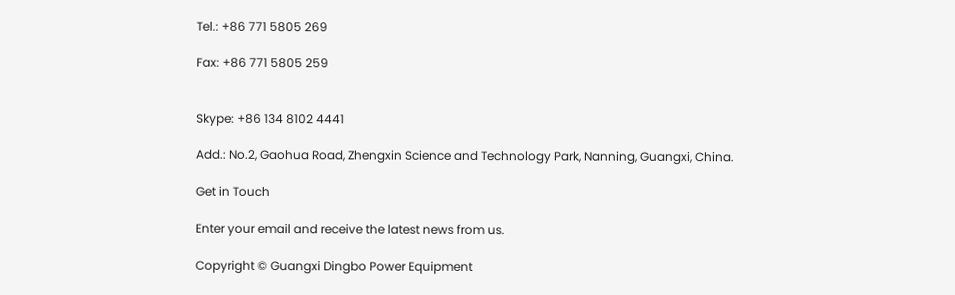Tel.: +86 771 5805 269

Fax: +86 771 5805 259


Skype: +86 134 8102 4441

Add.: No.2, Gaohua Road, Zhengxin Science and Technology Park, Nanning, Guangxi, China.

Get in Touch

Enter your email and receive the latest news from us.

Copyright © Guangxi Dingbo Power Equipment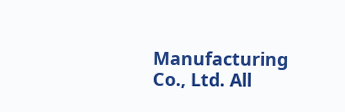Manufacturing Co., Ltd. All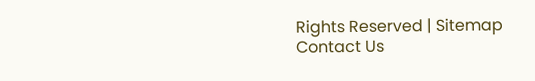Rights Reserved | Sitemap
Contact Us